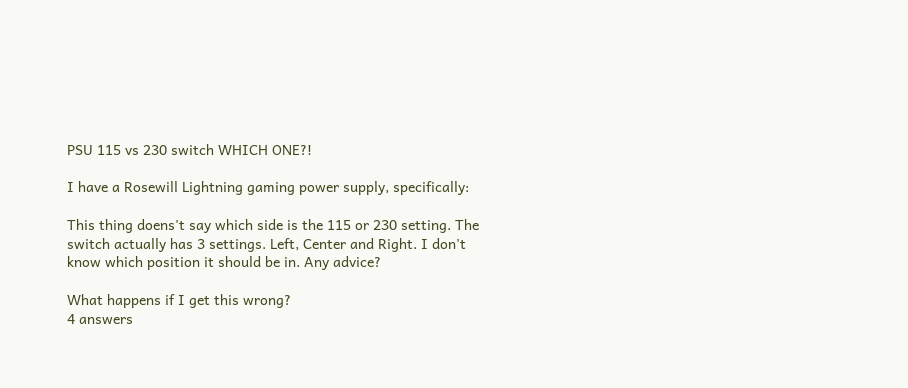PSU 115 vs 230 switch WHICH ONE?!

I have a Rosewill Lightning gaming power supply, specifically:

This thing doens't say which side is the 115 or 230 setting. The switch actually has 3 settings. Left, Center and Right. I don't know which position it should be in. Any advice?

What happens if I get this wrong?
4 answers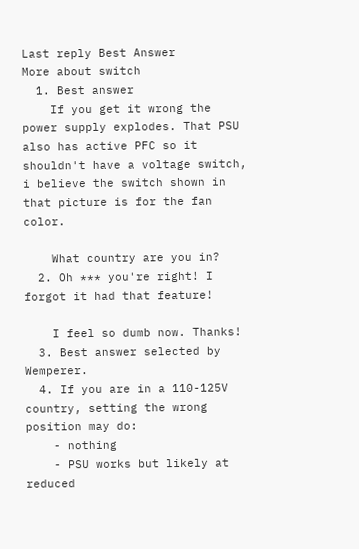Last reply Best Answer
More about switch
  1. Best answer
    If you get it wrong the power supply explodes. That PSU also has active PFC so it shouldn't have a voltage switch, i believe the switch shown in that picture is for the fan color.

    What country are you in?
  2. Oh *** you're right! I forgot it had that feature!

    I feel so dumb now. Thanks!
  3. Best answer selected by Wemperer.
  4. If you are in a 110-125V country, setting the wrong position may do:
    - nothing
    - PSU works but likely at reduced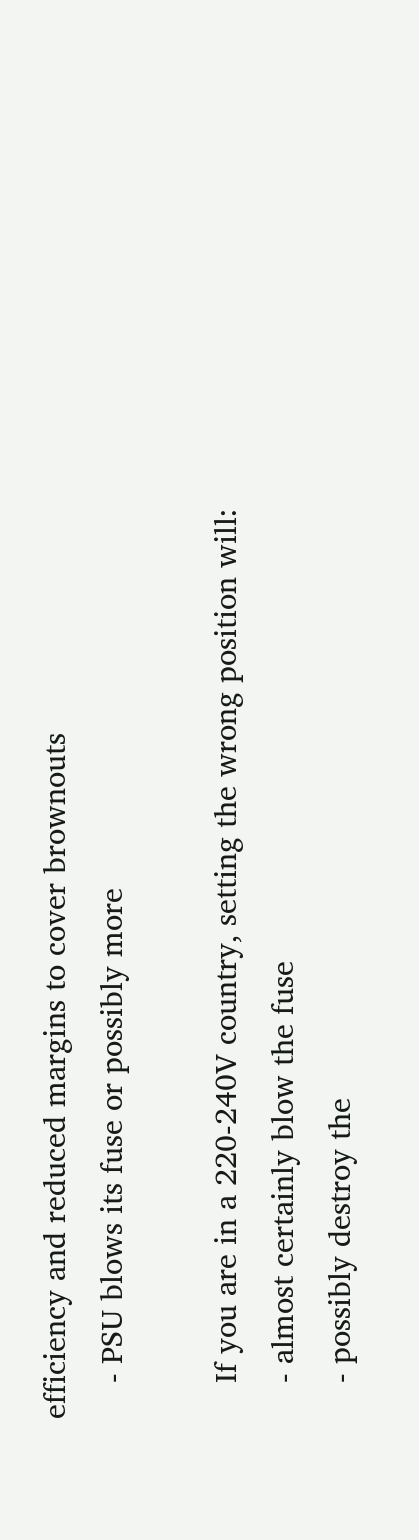efficiency and reduced margins to cover brownouts
    - PSU blows its fuse or possibly more

    If you are in a 220-240V country, setting the wrong position will:
    - almost certainly blow the fuse
    - possibly destroy the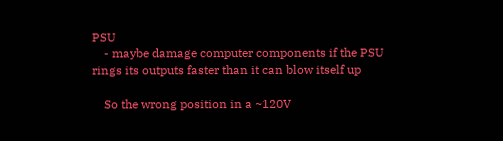PSU
    - maybe damage computer components if the PSU rings its outputs faster than it can blow itself up

    So the wrong position in a ~120V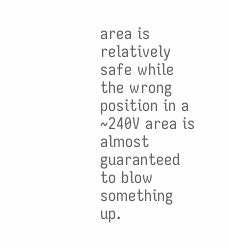area is relatively safe while the wrong position in a ~240V area is almost guaranteed to blow something up.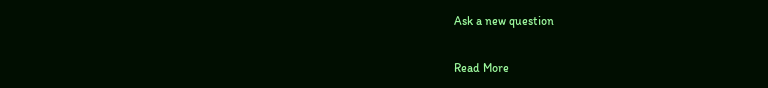Ask a new question

Read More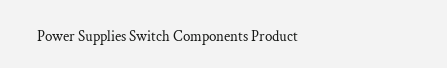Power Supplies Switch Components Product